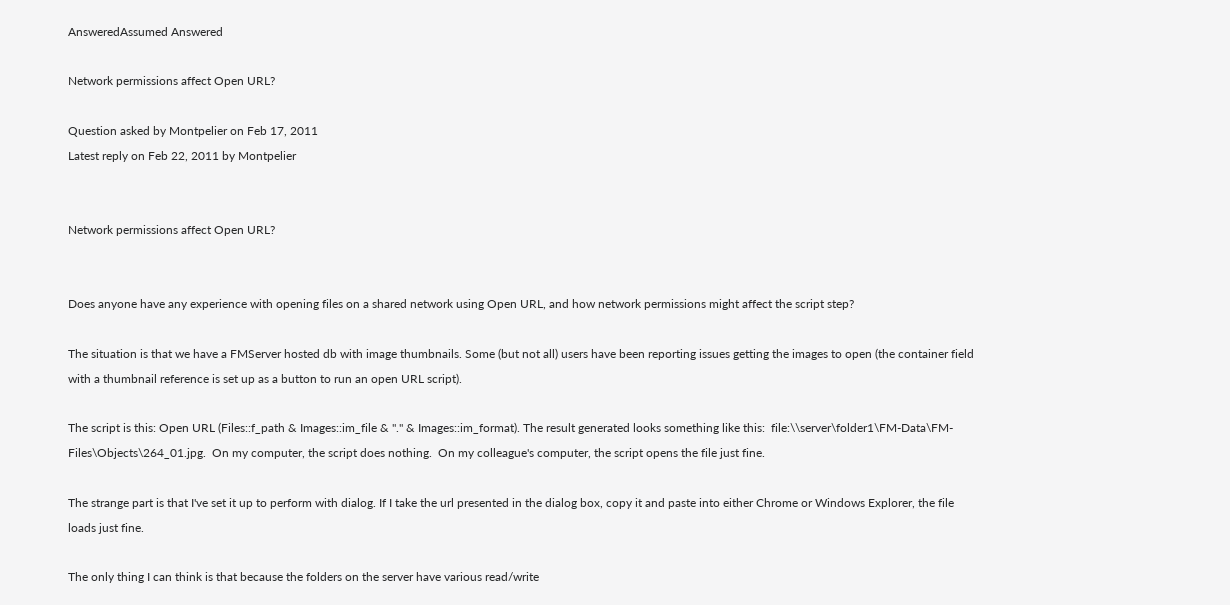AnsweredAssumed Answered

Network permissions affect Open URL?

Question asked by Montpelier on Feb 17, 2011
Latest reply on Feb 22, 2011 by Montpelier


Network permissions affect Open URL?


Does anyone have any experience with opening files on a shared network using Open URL, and how network permissions might affect the script step?

The situation is that we have a FMServer hosted db with image thumbnails. Some (but not all) users have been reporting issues getting the images to open (the container field with a thumbnail reference is set up as a button to run an open URL script).

The script is this: Open URL (Files::f_path & Images::im_file & "." & Images::im_format). The result generated looks something like this:  file:\\server\folder1\FM-Data\FM-Files\Objects\264_01.jpg.  On my computer, the script does nothing.  On my colleague's computer, the script opens the file just fine.

The strange part is that I've set it up to perform with dialog. If I take the url presented in the dialog box, copy it and paste into either Chrome or Windows Explorer, the file loads just fine.

The only thing I can think is that because the folders on the server have various read/write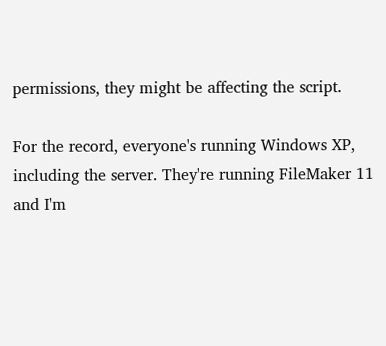permissions, they might be affecting the script.

For the record, everyone's running Windows XP, including the server. They're running FileMaker 11 and I'm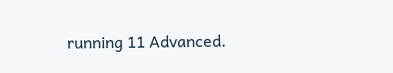running 11 Advanced.